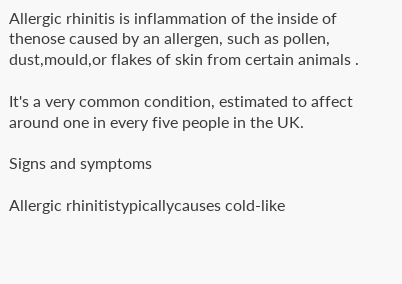Allergic rhinitis is inflammation of the inside of thenose caused by an allergen, such as pollen, dust,mould,or flakes of skin from certain animals .

It's a very common condition, estimated to affect around one in every five people in the UK.

Signs and symptoms

Allergic rhinitistypicallycauses cold-like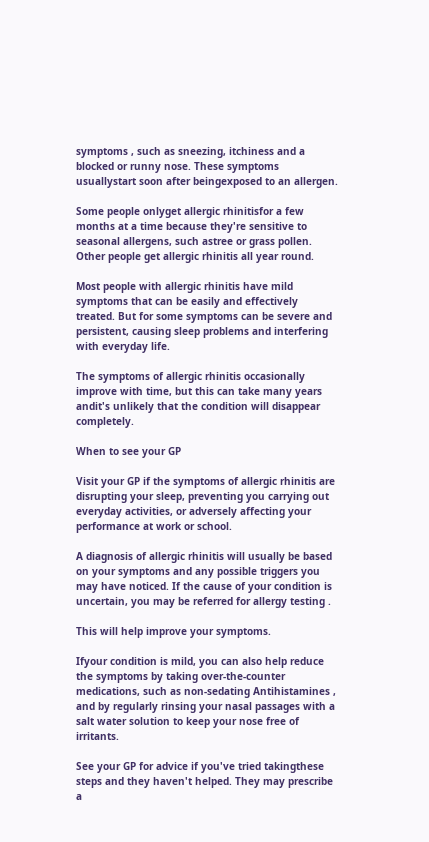symptoms , such as sneezing, itchiness and a blocked or runny nose. These symptoms usuallystart soon after beingexposed to an allergen.

Some people onlyget allergic rhinitisfor a few months at a time because they're sensitive to seasonal allergens, such astree or grass pollen. Other people get allergic rhinitis all year round.

Most people with allergic rhinitis have mild symptoms that can be easily and effectively treated. But for some symptoms can be severe and persistent, causing sleep problems and interfering with everyday life.

The symptoms of allergic rhinitis occasionally improve with time, but this can take many years andit's unlikely that the condition will disappear completely.

When to see your GP

Visit your GP if the symptoms of allergic rhinitis are disrupting your sleep, preventing you carrying out everyday activities, or adversely affecting your performance at work or school.

A diagnosis of allergic rhinitis will usually be based on your symptoms and any possible triggers you may have noticed. If the cause of your condition is uncertain, you may be referred for allergy testing .

This will help improve your symptoms.

Ifyour condition is mild, you can also help reduce the symptoms by taking over-the-counter medications, such as non-sedating Antihistamines , and by regularly rinsing your nasal passages with a salt water solution to keep your nose free of irritants.

See your GP for advice if you've tried takingthese steps and they haven't helped. They may prescribe a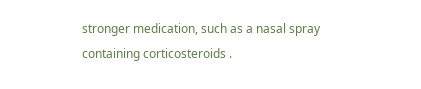stronger medication, such as a nasal spray containing corticosteroids .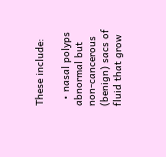These include:

  • nasal polyps abnormal but non-cancerous (benign) sacs of fluid that grow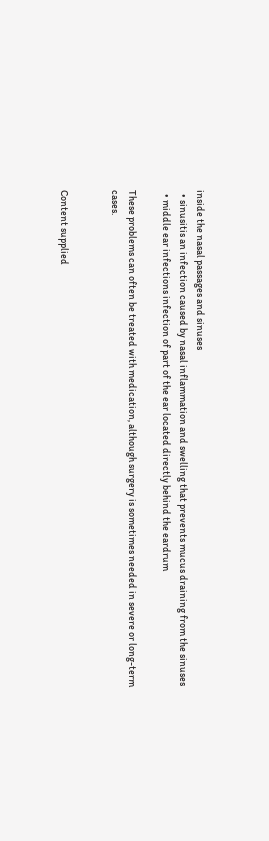inside the nasal passages and sinuses
  • sinusitis an infection caused by nasal inflammation and swelling that prevents mucus draining from the sinuses
  • middle ear infections infection of part of the ear located directly behind the eardrum

These problems can often be treated with medication, although surgery is sometimes needed in severe or long-term cases.


Content supplied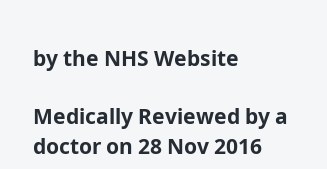by the NHS Website

Medically Reviewed by a doctor on 28 Nov 2016